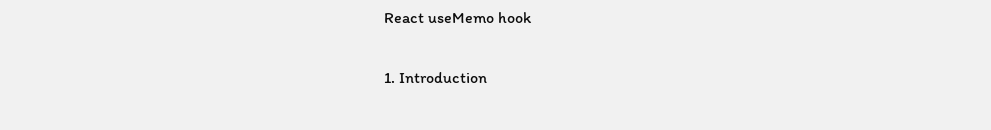React useMemo hook

1. Introduction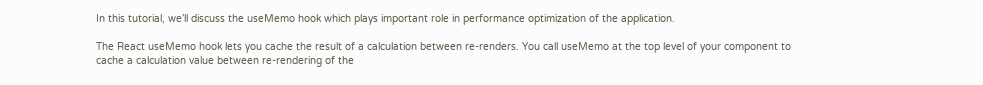In this tutorial, we’ll discuss the useMemo hook which plays important role in performance optimization of the application.

The React useMemo hook lets you cache the result of a calculation between re-renders. You call useMemo at the top level of your component to cache a calculation value between re-rendering of the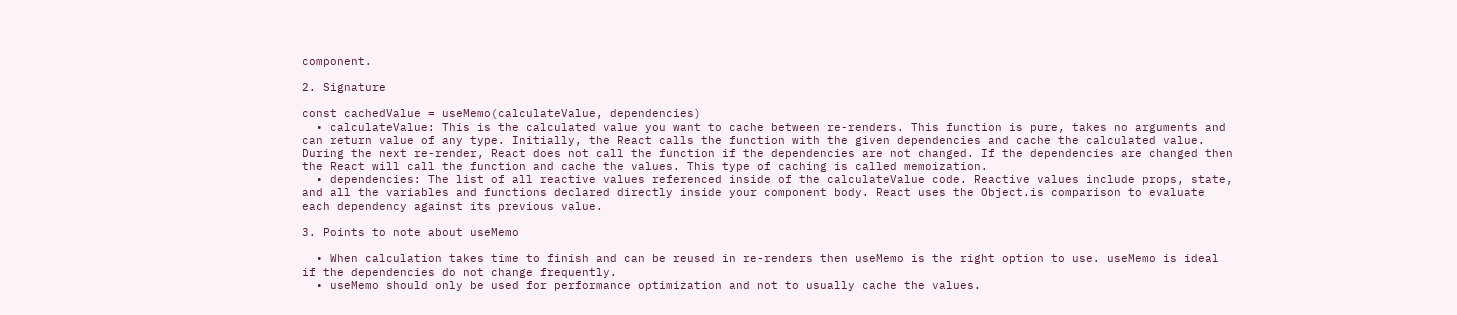component.

2. Signature

const cachedValue = useMemo(calculateValue, dependencies)
  • calculateValue: This is the calculated value you want to cache between re-renders. This function is pure, takes no arguments and can return value of any type. Initially, the React calls the function with the given dependencies and cache the calculated value. During the next re-render, React does not call the function if the dependencies are not changed. If the dependencies are changed then the React will call the function and cache the values. This type of caching is called memoization.
  • dependencies: The list of all reactive values referenced inside of the calculateValue code. Reactive values include props, state, and all the variables and functions declared directly inside your component body. React uses the Object.is comparison to evaluate each dependency against its previous value.

3. Points to note about useMemo

  • When calculation takes time to finish and can be reused in re-renders then useMemo is the right option to use. useMemo is ideal if the dependencies do not change frequently.
  • useMemo should only be used for performance optimization and not to usually cache the values.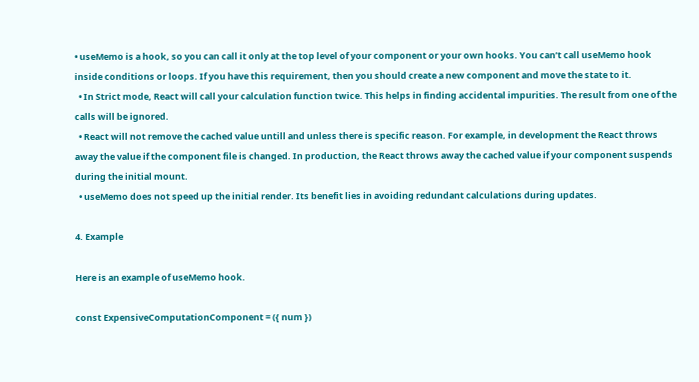• useMemo is a hook, so you can call it only at the top level of your component or your own hooks. You can’t call useMemo hook inside conditions or loops. If you have this requirement, then you should create a new component and move the state to it.
  • In Strict mode, React will call your calculation function twice. This helps in finding accidental impurities. The result from one of the calls will be ignored.
  • React will not remove the cached value untill and unless there is specific reason. For example, in development the React throws away the value if the component file is changed. In production, the React throws away the cached value if your component suspends during the initial mount.
  • useMemo does not speed up the initial render. Its benefit lies in avoiding redundant calculations during updates.

4. Example

Here is an example of useMemo hook.

const ExpensiveComputationComponent = ({ num })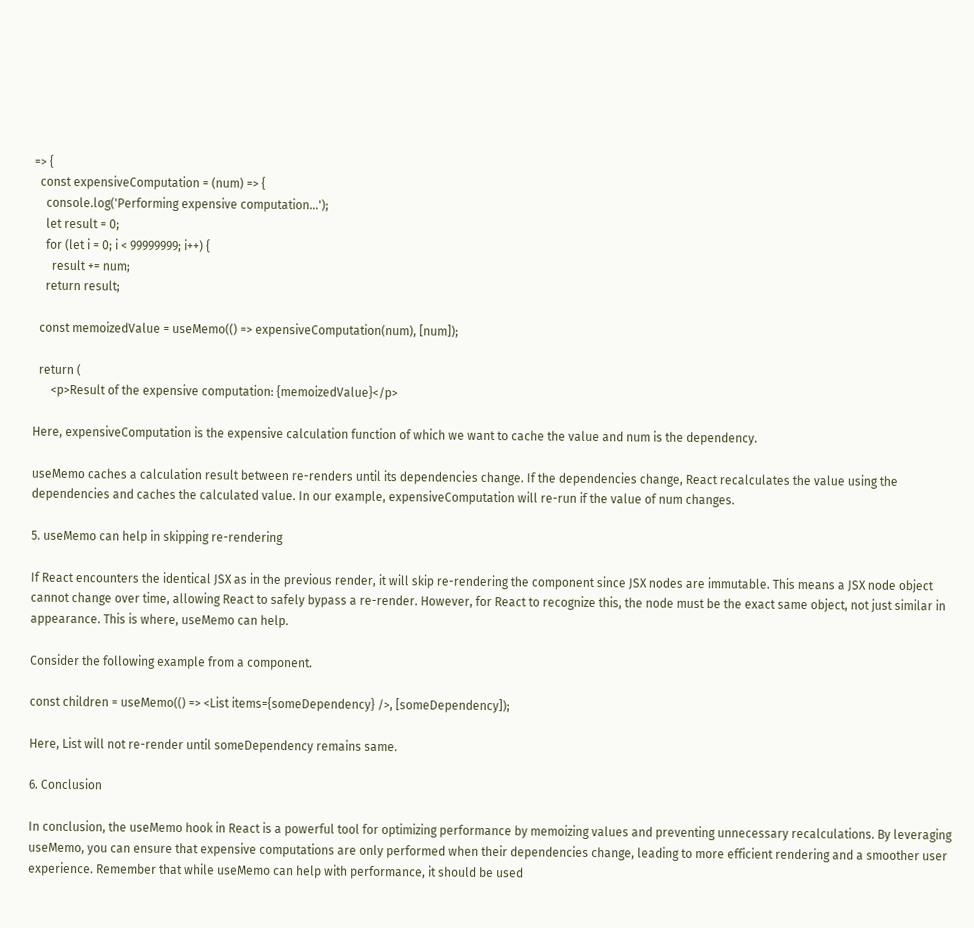=> {
  const expensiveComputation = (num) => {
    console.log('Performing expensive computation...');
    let result = 0;
    for (let i = 0; i < 99999999; i++) {
      result += num;
    return result;

  const memoizedValue = useMemo(() => expensiveComputation(num), [num]);

  return (
      <p>Result of the expensive computation: {memoizedValue}</p>

Here, expensiveComputation is the expensive calculation function of which we want to cache the value and num is the dependency.

useMemo caches a calculation result between re-renders until its dependencies change. If the dependencies change, React recalculates the value using the dependencies and caches the calculated value. In our example, expensiveComputation will re-run if the value of num changes.

5. useMemo can help in skipping re-rendering

If React encounters the identical JSX as in the previous render, it will skip re-rendering the component since JSX nodes are immutable. This means a JSX node object cannot change over time, allowing React to safely bypass a re-render. However, for React to recognize this, the node must be the exact same object, not just similar in appearance. This is where, useMemo can help.

Consider the following example from a component.

const children = useMemo(() => <List items={someDependency} />, [someDependency]);

Here, List will not re-render until someDependency remains same.

6. Conclusion

In conclusion, the useMemo hook in React is a powerful tool for optimizing performance by memoizing values and preventing unnecessary recalculations. By leveraging useMemo, you can ensure that expensive computations are only performed when their dependencies change, leading to more efficient rendering and a smoother user experience. Remember that while useMemo can help with performance, it should be used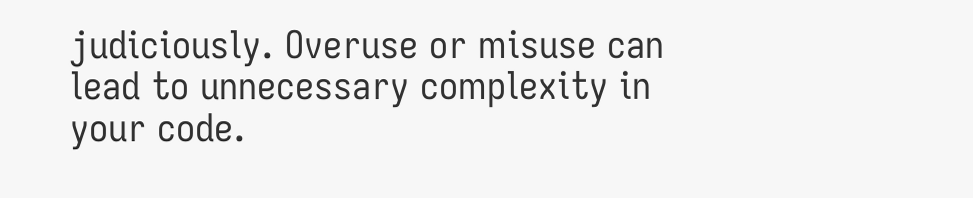judiciously. Overuse or misuse can lead to unnecessary complexity in your code.